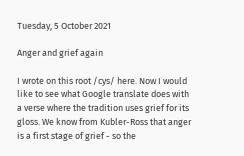Tuesday, 5 October 2021

Anger and grief again

I wrote on this root /cys/ here. Now I would like to see what Google translate does with a verse where the tradition uses grief for its gloss. We know from Kubler-Ross that anger is a first stage of grief - so the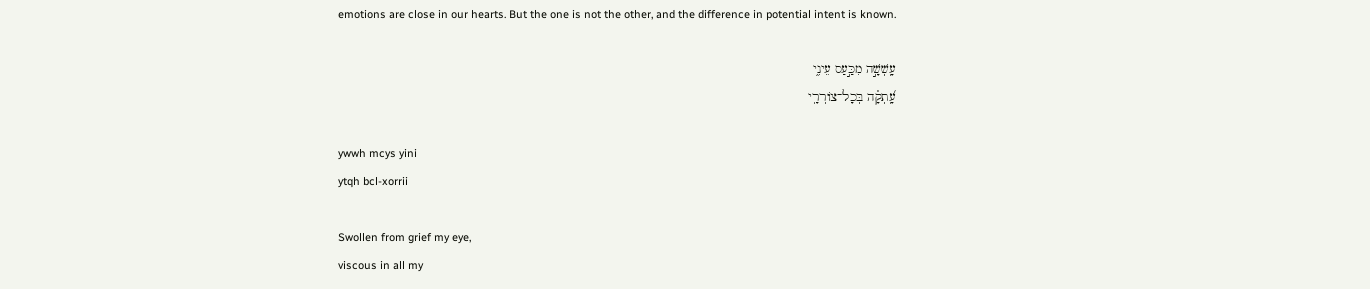emotions are close in our hearts. But the one is not the other, and the difference in potential intent is known.

עָֽשְׁשָׁ֣ה מִכַּ֣עַס עֵינִ֑י
עָֽ֝תְקָ֗ה בְּכָל־צוֹרְרָֽי

ywwh mcys yini
ytqh bcl-xorrii

Swollen from grief my eye,
viscous in all my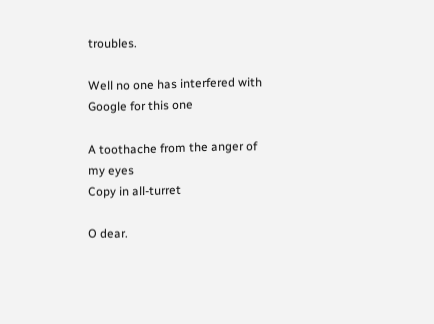troubles.

Well no one has interfered with Google for this one

A toothache from the anger of my eyes
Copy in all-turret

O dear.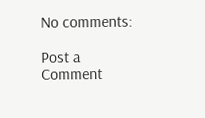No comments:

Post a Comment